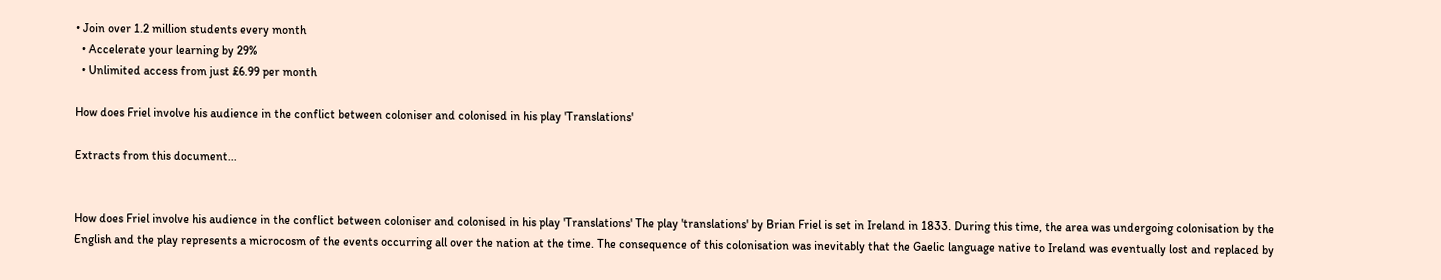• Join over 1.2 million students every month
  • Accelerate your learning by 29%
  • Unlimited access from just £6.99 per month

How does Friel involve his audience in the conflict between coloniser and colonised in his play 'Translations'

Extracts from this document...


How does Friel involve his audience in the conflict between coloniser and colonised in his play 'Translations' The play 'translations' by Brian Friel is set in Ireland in 1833. During this time, the area was undergoing colonisation by the English and the play represents a microcosm of the events occurring all over the nation at the time. The consequence of this colonisation was inevitably that the Gaelic language native to Ireland was eventually lost and replaced by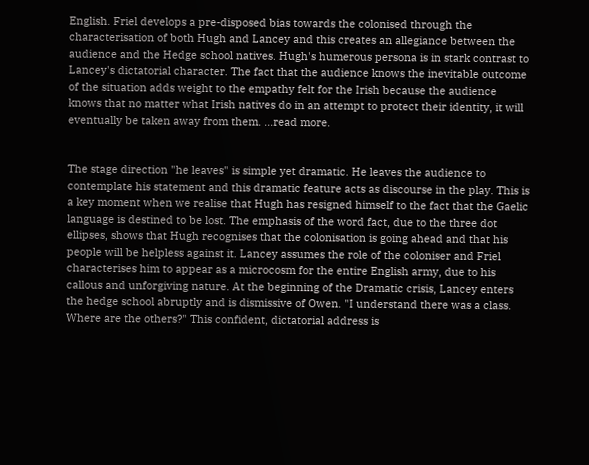English. Friel develops a pre-disposed bias towards the colonised through the characterisation of both Hugh and Lancey and this creates an allegiance between the audience and the Hedge school natives. Hugh's humerous persona is in stark contrast to Lancey's dictatorial character. The fact that the audience knows the inevitable outcome of the situation adds weight to the empathy felt for the Irish because the audience knows that no matter what Irish natives do in an attempt to protect their identity, it will eventually be taken away from them. ...read more.


The stage direction "he leaves" is simple yet dramatic. He leaves the audience to contemplate his statement and this dramatic feature acts as discourse in the play. This is a key moment when we realise that Hugh has resigned himself to the fact that the Gaelic language is destined to be lost. The emphasis of the word fact, due to the three dot ellipses, shows that Hugh recognises that the colonisation is going ahead and that his people will be helpless against it. Lancey assumes the role of the coloniser and Friel characterises him to appear as a microcosm for the entire English army, due to his callous and unforgiving nature. At the beginning of the Dramatic crisis, Lancey enters the hedge school abruptly and is dismissive of Owen. "I understand there was a class. Where are the others?" This confident, dictatorial address is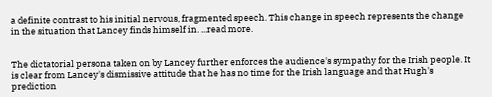a definite contrast to his initial nervous, fragmented speech. This change in speech represents the change in the situation that Lancey finds himself in. ...read more.


The dictatorial persona taken on by Lancey further enforces the audience's sympathy for the Irish people. It is clear from Lancey's dismissive attitude that he has no time for the Irish language and that Hugh's prediction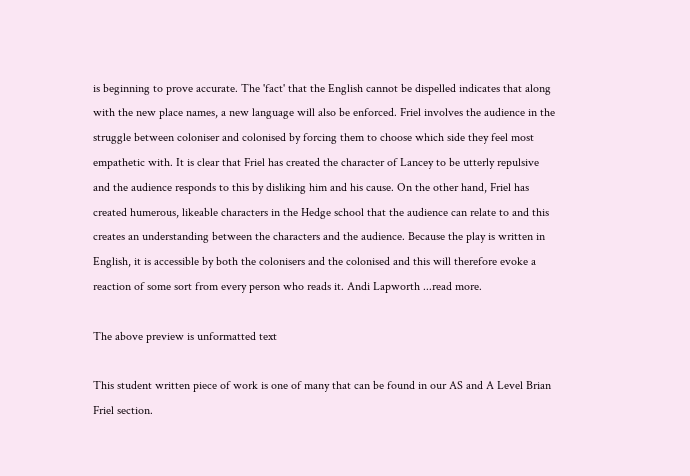is beginning to prove accurate. The 'fact' that the English cannot be dispelled indicates that along with the new place names, a new language will also be enforced. Friel involves the audience in the struggle between coloniser and colonised by forcing them to choose which side they feel most empathetic with. It is clear that Friel has created the character of Lancey to be utterly repulsive and the audience responds to this by disliking him and his cause. On the other hand, Friel has created humerous, likeable characters in the Hedge school that the audience can relate to and this creates an understanding between the characters and the audience. Because the play is written in English, it is accessible by both the colonisers and the colonised and this will therefore evoke a reaction of some sort from every person who reads it. Andi Lapworth ...read more.

The above preview is unformatted text

This student written piece of work is one of many that can be found in our AS and A Level Brian Friel section.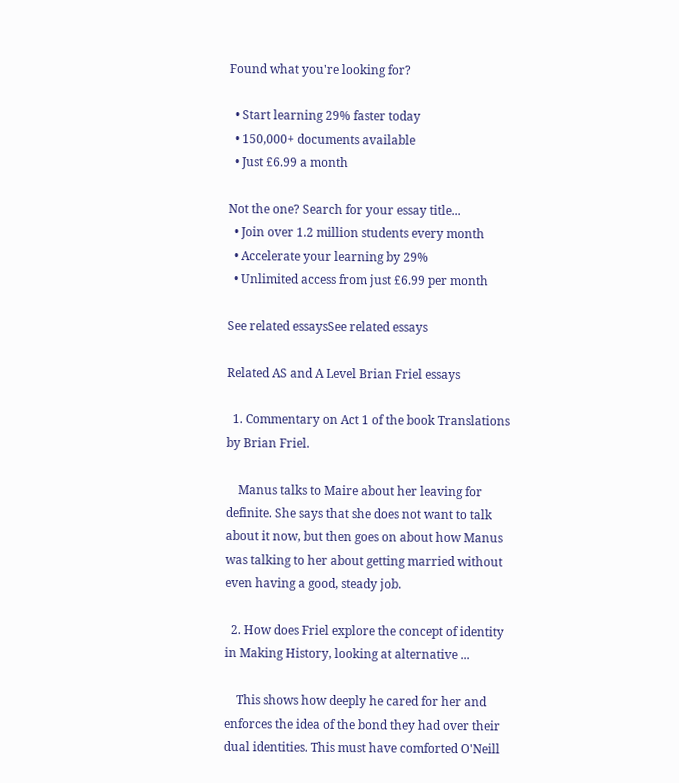Found what you're looking for?

  • Start learning 29% faster today
  • 150,000+ documents available
  • Just £6.99 a month

Not the one? Search for your essay title...
  • Join over 1.2 million students every month
  • Accelerate your learning by 29%
  • Unlimited access from just £6.99 per month

See related essaysSee related essays

Related AS and A Level Brian Friel essays

  1. Commentary on Act 1 of the book Translations by Brian Friel.

    Manus talks to Maire about her leaving for definite. She says that she does not want to talk about it now, but then goes on about how Manus was talking to her about getting married without even having a good, steady job.

  2. How does Friel explore the concept of identity in Making History, looking at alternative ...

    This shows how deeply he cared for her and enforces the idea of the bond they had over their dual identities. This must have comforted O'Neill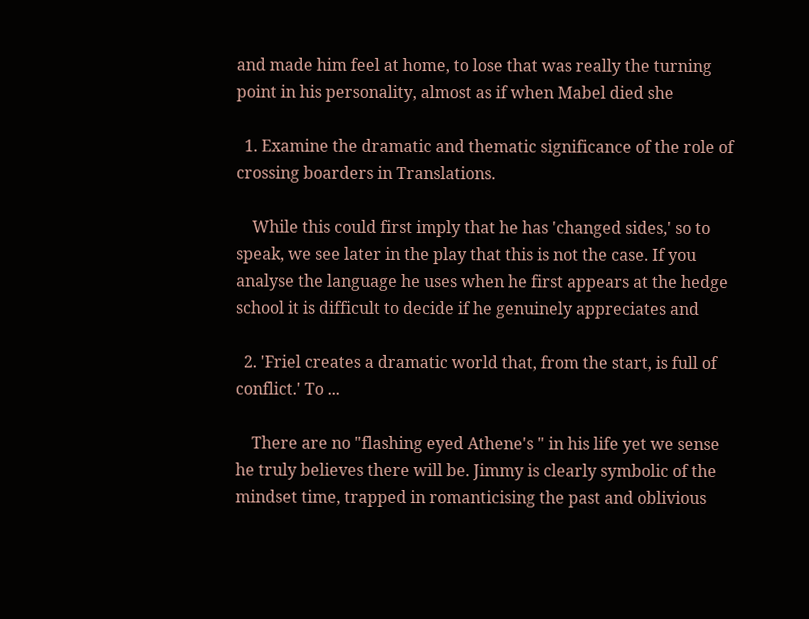and made him feel at home, to lose that was really the turning point in his personality, almost as if when Mabel died she

  1. Examine the dramatic and thematic significance of the role of crossing boarders in Translations.

    While this could first imply that he has 'changed sides,' so to speak, we see later in the play that this is not the case. If you analyse the language he uses when he first appears at the hedge school it is difficult to decide if he genuinely appreciates and

  2. 'Friel creates a dramatic world that, from the start, is full of conflict.' To ...

    There are no "flashing eyed Athene's " in his life yet we sense he truly believes there will be. Jimmy is clearly symbolic of the mindset time, trapped in romanticising the past and oblivious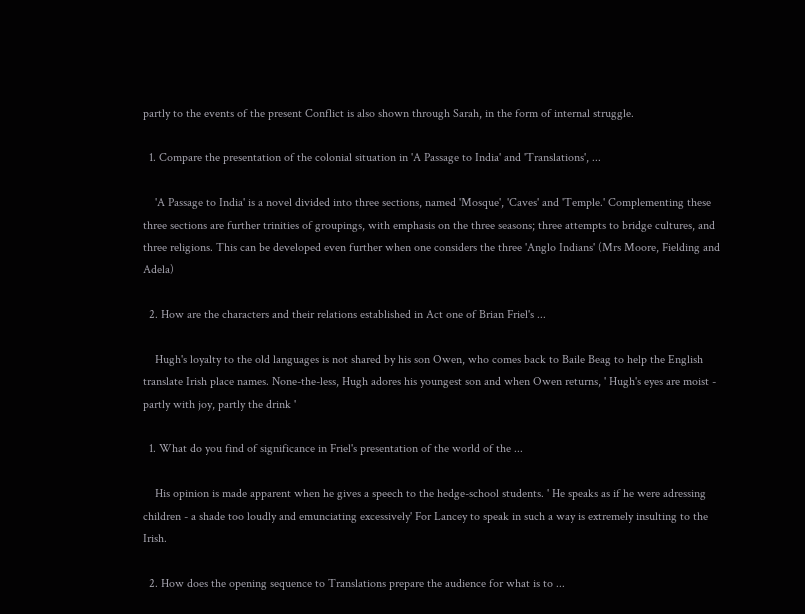partly to the events of the present Conflict is also shown through Sarah, in the form of internal struggle.

  1. Compare the presentation of the colonial situation in 'A Passage to India' and 'Translations', ...

    'A Passage to India' is a novel divided into three sections, named 'Mosque', 'Caves' and 'Temple.' Complementing these three sections are further trinities of groupings, with emphasis on the three seasons; three attempts to bridge cultures, and three religions. This can be developed even further when one considers the three 'Anglo Indians' (Mrs Moore, Fielding and Adela)

  2. How are the characters and their relations established in Act one of Brian Friel's ...

    Hugh's loyalty to the old languages is not shared by his son Owen, who comes back to Baile Beag to help the English translate Irish place names. None-the-less, Hugh adores his youngest son and when Owen returns, ' Hugh's eyes are moist - partly with joy, partly the drink '

  1. What do you find of significance in Friel's presentation of the world of the ...

    His opinion is made apparent when he gives a speech to the hedge-school students. ' He speaks as if he were adressing children - a shade too loudly and emunciating excessively' For Lancey to speak in such a way is extremely insulting to the Irish.

  2. How does the opening sequence to Translations prepare the audience for what is to ...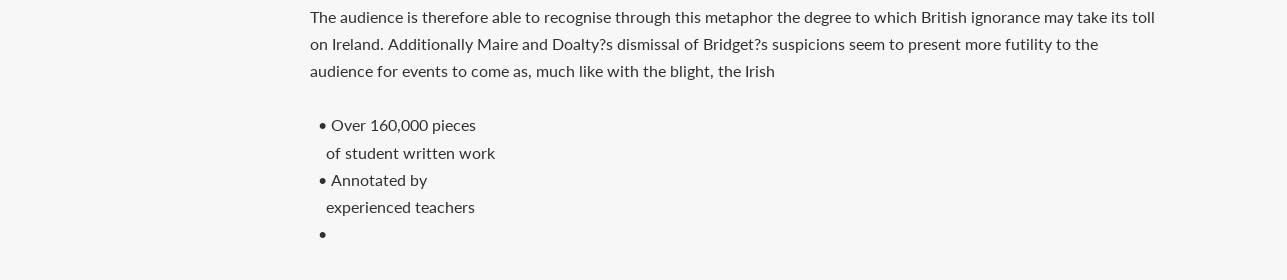The audience is therefore able to recognise through this metaphor the degree to which British ignorance may take its toll on Ireland. Additionally Maire and Doalty?s dismissal of Bridget?s suspicions seem to present more futility to the audience for events to come as, much like with the blight, the Irish

  • Over 160,000 pieces
    of student written work
  • Annotated by
    experienced teachers
  •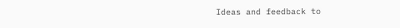Ideas and feedback to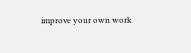improve your own work